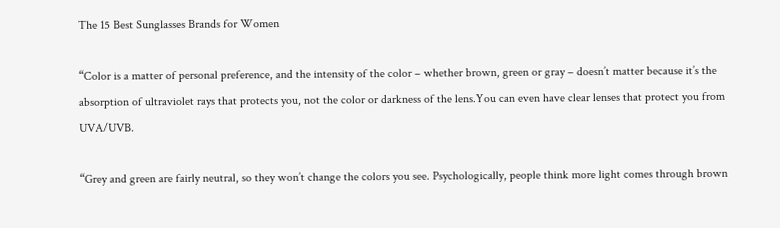The 15 Best Sunglasses Brands for Women

“Color is a matter of personal preference, and the intensity of the color – whether brown, green or gray – doesn’t matter because it’s the absorption of ultraviolet rays that protects you, not the color or darkness of the lens.You can even have clear lenses that protect you from UVA/UVB.

“Grey and green are fairly neutral, so they won’t change the colors you see. Psychologically, people think more light comes through brown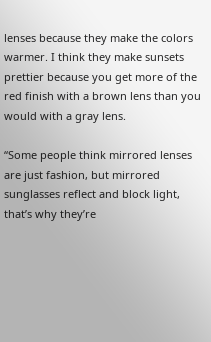lenses because they make the colors warmer. I think they make sunsets prettier because you get more of the red finish with a brown lens than you would with a gray lens.

“Some people think mirrored lenses are just fashion, but mirrored sunglasses reflect and block light, that’s why they’re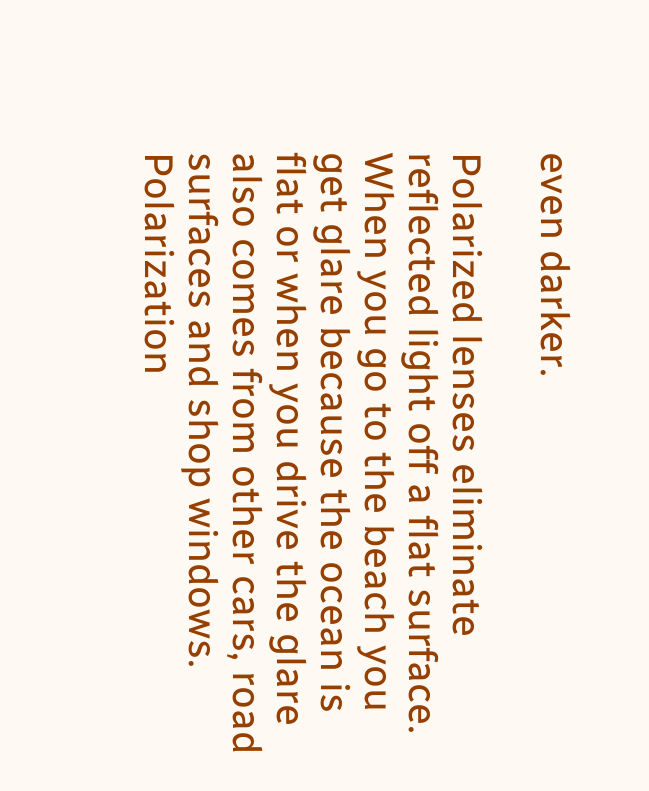even darker.

Polarized lenses eliminate reflected light off a flat surface. When you go to the beach you get glare because the ocean is flat or when you drive the glare also comes from other cars, road surfaces and shop windows. Polarization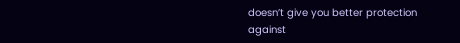doesn’t give you better protection against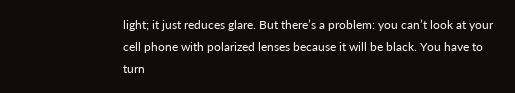light; it just reduces glare. But there’s a problem: you can’t look at your cell phone with polarized lenses because it will be black. You have to turn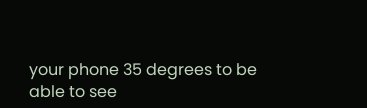your phone 35 degrees to be able to see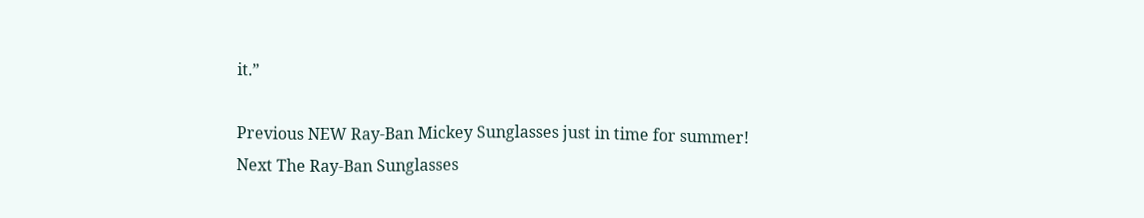it.”

Previous NEW Ray-Ban Mickey Sunglasses just in time for summer!
Next The Ray-Ban Sunglasses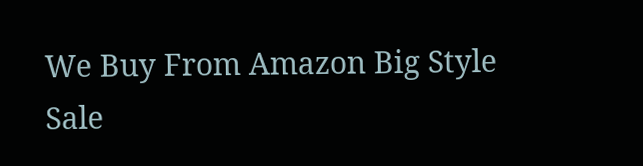We Buy From Amazon Big Style Sale